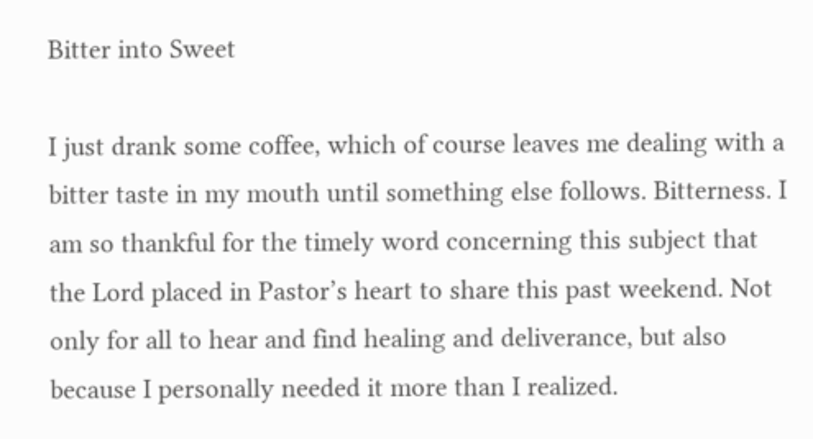Bitter into Sweet

I just drank some coffee, which of course leaves me dealing with a bitter taste in my mouth until something else follows. Bitterness. I am so thankful for the timely word concerning this subject that the Lord placed in Pastor’s heart to share this past weekend. Not only for all to hear and find healing and deliverance, but also because I personally needed it more than I realized.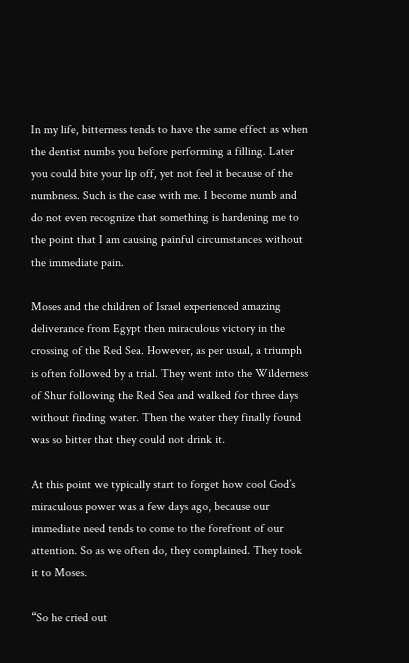In my life, bitterness tends to have the same effect as when the dentist numbs you before performing a filling. Later you could bite your lip off, yet not feel it because of the numbness. Such is the case with me. I become numb and do not even recognize that something is hardening me to the point that I am causing painful circumstances without the immediate pain.

Moses and the children of Israel experienced amazing deliverance from Egypt then miraculous victory in the crossing of the Red Sea. However, as per usual, a triumph is often followed by a trial. They went into the Wilderness of Shur following the Red Sea and walked for three days without finding water. Then the water they finally found was so bitter that they could not drink it.

At this point we typically start to forget how cool God’s miraculous power was a few days ago, because our immediate need tends to come to the forefront of our attention. So as we often do, they complained. They took it to Moses.

“So he cried out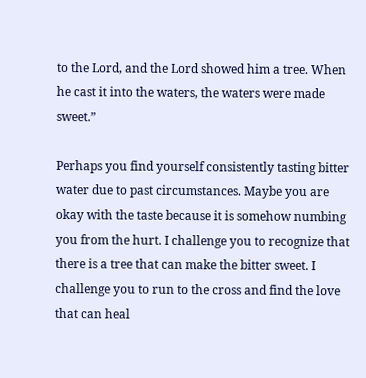to the Lord, and the Lord showed him a tree. When he cast it into the waters, the waters were made sweet.”

Perhaps you find yourself consistently tasting bitter water due to past circumstances. Maybe you are okay with the taste because it is somehow numbing you from the hurt. I challenge you to recognize that there is a tree that can make the bitter sweet. I challenge you to run to the cross and find the love that can heal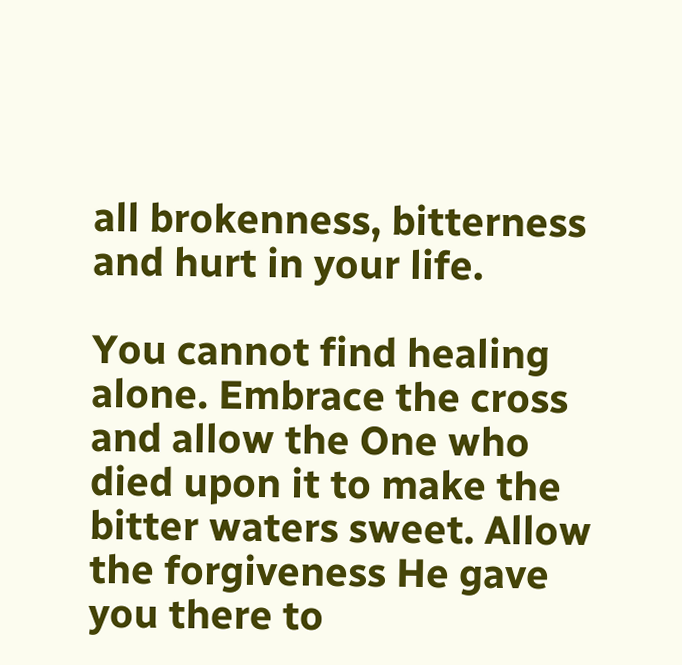all brokenness, bitterness and hurt in your life.

You cannot find healing alone. Embrace the cross and allow the One who died upon it to make the bitter waters sweet. Allow the forgiveness He gave you there to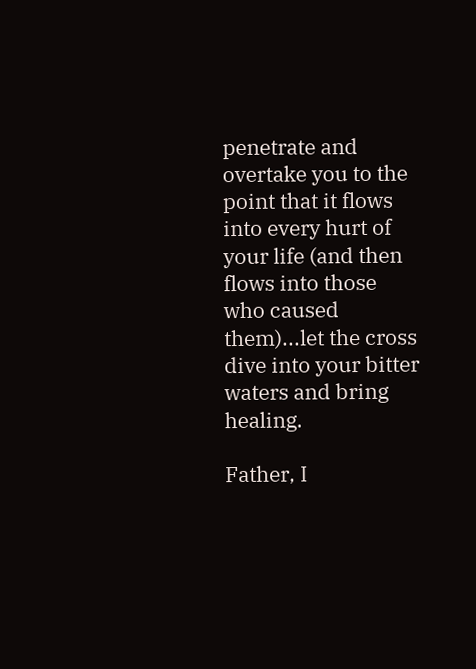penetrate and overtake you to the point that it flows into every hurt of your life (and then flows into those who caused them)...let the cross dive into your bitter waters and bring healing.

Father, I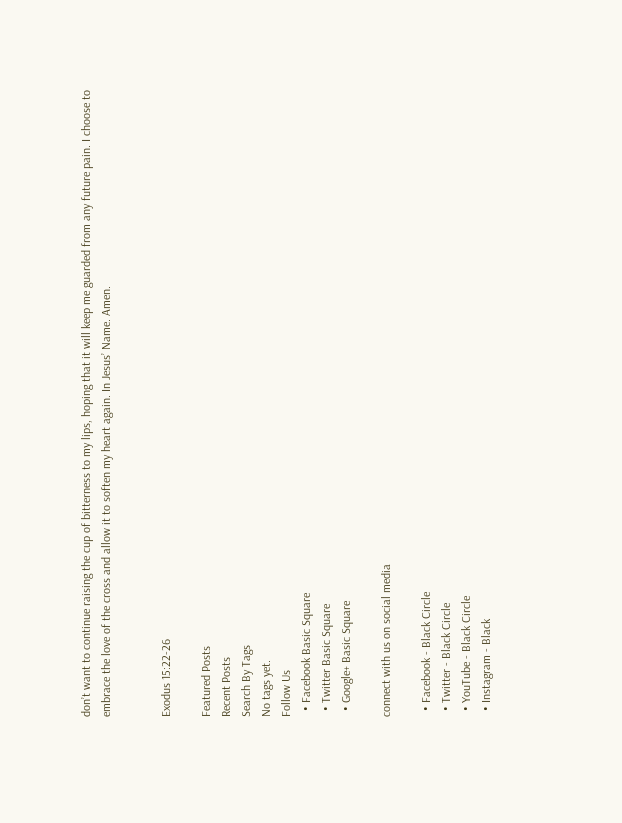don’t want to continue raising the cup of bitterness to my lips, hoping that it will keep me guarded from any future pain. I choose to embrace the love of the cross and allow it to soften my heart again. In Jesus’ Name. Amen.


Exodus 15:22-26

Featured Posts
Recent Posts
Search By Tags
No tags yet.
Follow Us
  • Facebook Basic Square
  • Twitter Basic Square
  • Google+ Basic Square

connect with us on social media

  • Facebook - Black Circle
  • Twitter - Black Circle
  • YouTube - Black Circle
  • Instagram - Black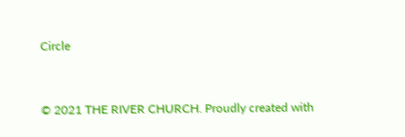Circle


© 2021 THE RIVER CHURCH. Proudly created with